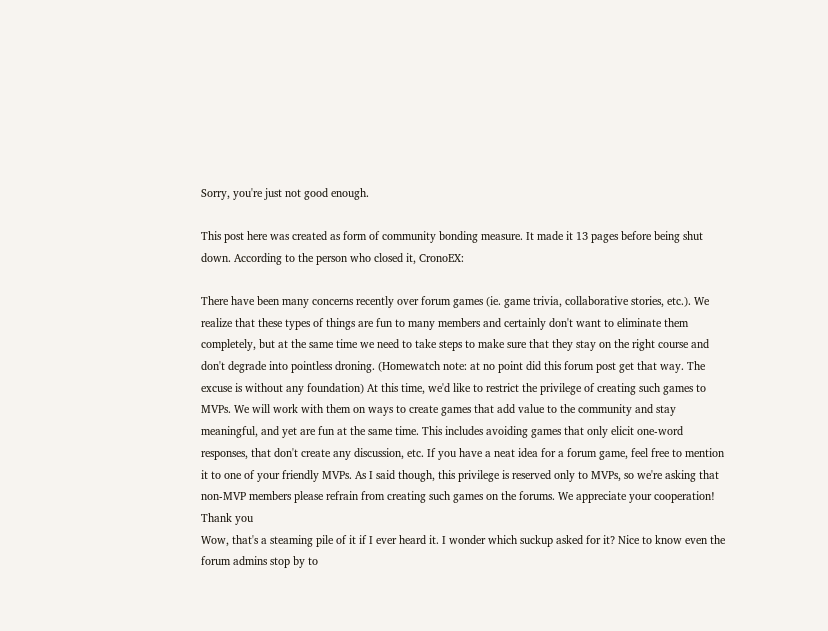Sorry, you're just not good enough.

This post here was created as form of community bonding measure. It made it 13 pages before being shut down. According to the person who closed it, CronoEX:

There have been many concerns recently over forum games (ie. game trivia, collaborative stories, etc.). We realize that these types of things are fun to many members and certainly don't want to eliminate them completely, but at the same time we need to take steps to make sure that they stay on the right course and don't degrade into pointless droning. (Homewatch note: at no point did this forum post get that way. The excuse is without any foundation) At this time, we'd like to restrict the privilege of creating such games to MVPs. We will work with them on ways to create games that add value to the community and stay meaningful, and yet are fun at the same time. This includes avoiding games that only elicit one-word responses, that don't create any discussion, etc. If you have a neat idea for a forum game, feel free to mention it to one of your friendly MVPs. As I said though, this privilege is reserved only to MVPs, so we're asking that non-MVP members please refrain from creating such games on the forums. We appreciate your cooperation! Thank you
Wow, that's a steaming pile of it if I ever heard it. I wonder which suckup asked for it? Nice to know even the forum admins stop by to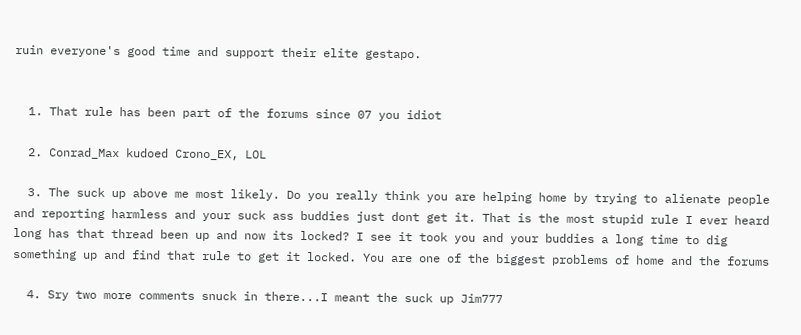ruin everyone's good time and support their elite gestapo.


  1. That rule has been part of the forums since 07 you idiot

  2. Conrad_Max kudoed Crono_EX, LOL

  3. The suck up above me most likely. Do you really think you are helping home by trying to alienate people and reporting harmless and your suck ass buddies just dont get it. That is the most stupid rule I ever heard long has that thread been up and now its locked? I see it took you and your buddies a long time to dig something up and find that rule to get it locked. You are one of the biggest problems of home and the forums

  4. Sry two more comments snuck in there...I meant the suck up Jim777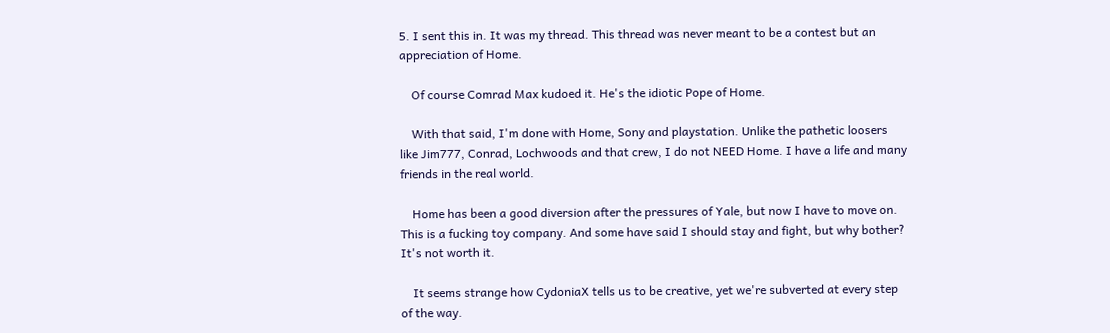5. I sent this in. It was my thread. This thread was never meant to be a contest but an appreciation of Home.

    Of course Comrad Max kudoed it. He's the idiotic Pope of Home.

    With that said, I'm done with Home, Sony and playstation. Unlike the pathetic loosers like Jim777, Conrad, Lochwoods and that crew, I do not NEED Home. I have a life and many friends in the real world.

    Home has been a good diversion after the pressures of Yale, but now I have to move on. This is a fucking toy company. And some have said I should stay and fight, but why bother? It's not worth it.

    It seems strange how CydoniaX tells us to be creative, yet we're subverted at every step of the way.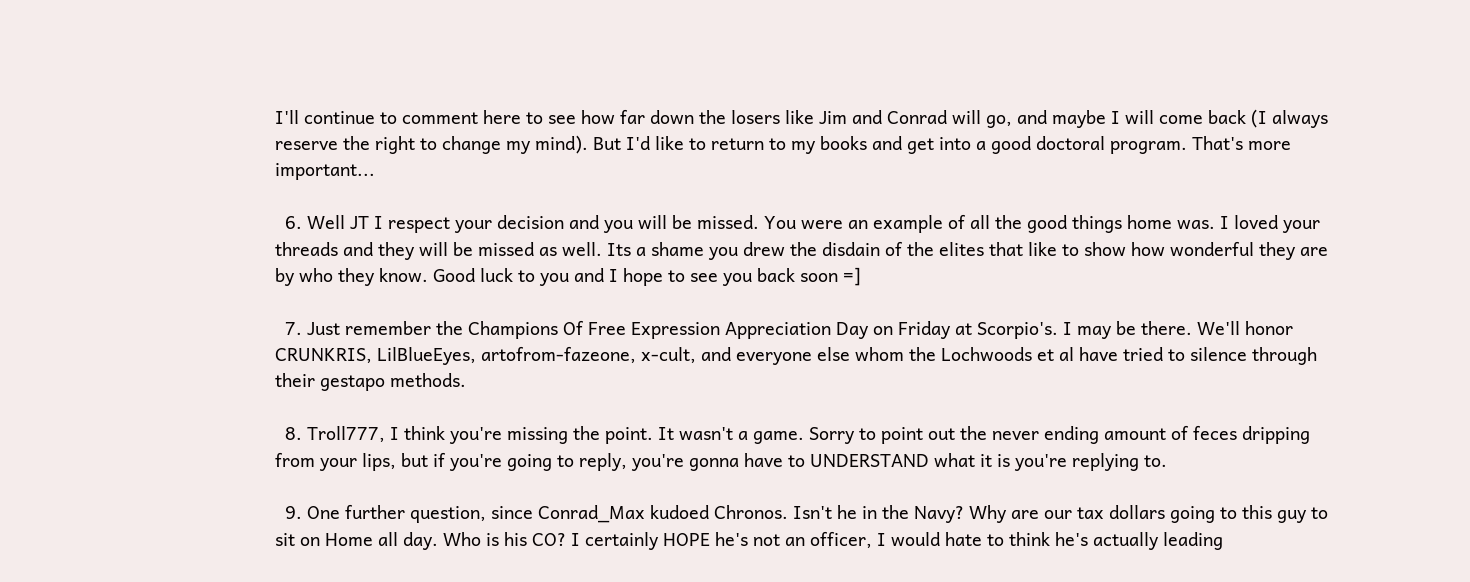I'll continue to comment here to see how far down the losers like Jim and Conrad will go, and maybe I will come back (I always reserve the right to change my mind). But I'd like to return to my books and get into a good doctoral program. That's more important...

  6. Well JT I respect your decision and you will be missed. You were an example of all the good things home was. I loved your threads and they will be missed as well. Its a shame you drew the disdain of the elites that like to show how wonderful they are by who they know. Good luck to you and I hope to see you back soon =]

  7. Just remember the Champions Of Free Expression Appreciation Day on Friday at Scorpio's. I may be there. We'll honor CRUNKRIS, LilBlueEyes, artofrom-fazeone, x-cult, and everyone else whom the Lochwoods et al have tried to silence through their gestapo methods.

  8. Troll777, I think you're missing the point. It wasn't a game. Sorry to point out the never ending amount of feces dripping from your lips, but if you're going to reply, you're gonna have to UNDERSTAND what it is you're replying to.

  9. One further question, since Conrad_Max kudoed Chronos. Isn't he in the Navy? Why are our tax dollars going to this guy to sit on Home all day. Who is his CO? I certainly HOPE he's not an officer, I would hate to think he's actually leading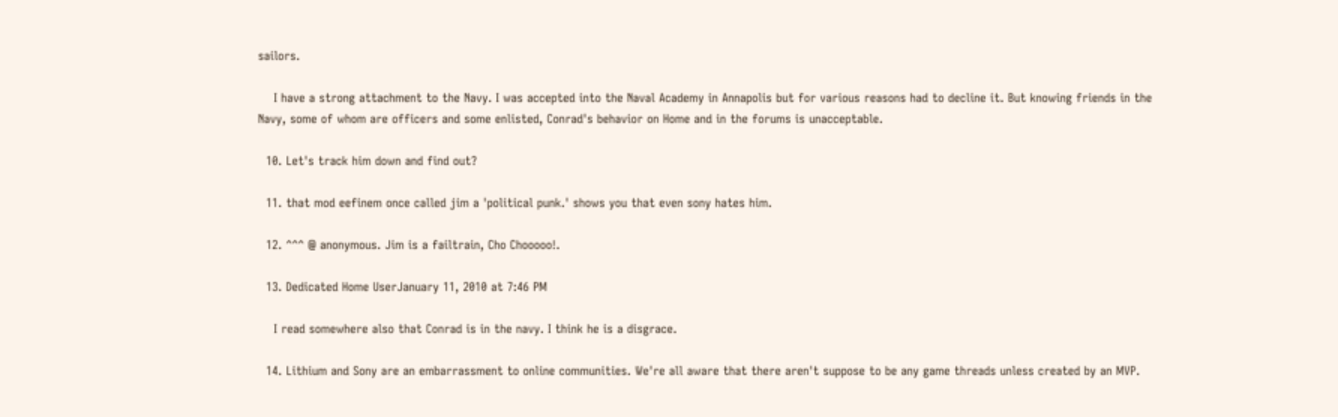sailors.

    I have a strong attachment to the Navy. I was accepted into the Naval Academy in Annapolis but for various reasons had to decline it. But knowing friends in the Navy, some of whom are officers and some enlisted, Conrad's behavior on Home and in the forums is unacceptable.

  10. Let's track him down and find out?

  11. that mod eefinem once called jim a 'political punk.' shows you that even sony hates him.

  12. ^^^ @ anonymous. Jim is a failtrain, Cho Chooooo!.

  13. Dedicated Home UserJanuary 11, 2010 at 7:46 PM

    I read somewhere also that Conrad is in the navy. I think he is a disgrace.

  14. Lithium and Sony are an embarrassment to online communities. We're all aware that there aren't suppose to be any game threads unless created by an MVP.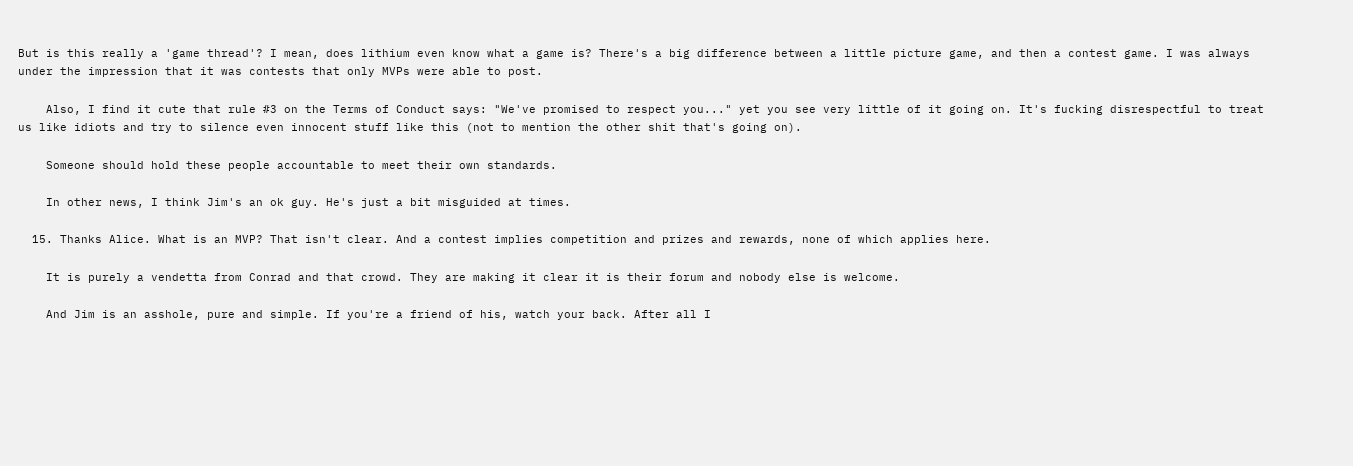But is this really a 'game thread'? I mean, does lithium even know what a game is? There's a big difference between a little picture game, and then a contest game. I was always under the impression that it was contests that only MVPs were able to post.

    Also, I find it cute that rule #3 on the Terms of Conduct says: "We've promised to respect you..." yet you see very little of it going on. It's fucking disrespectful to treat us like idiots and try to silence even innocent stuff like this (not to mention the other shit that's going on).

    Someone should hold these people accountable to meet their own standards.

    In other news, I think Jim's an ok guy. He's just a bit misguided at times.

  15. Thanks Alice. What is an MVP? That isn't clear. And a contest implies competition and prizes and rewards, none of which applies here.

    It is purely a vendetta from Conrad and that crowd. They are making it clear it is their forum and nobody else is welcome.

    And Jim is an asshole, pure and simple. If you're a friend of his, watch your back. After all I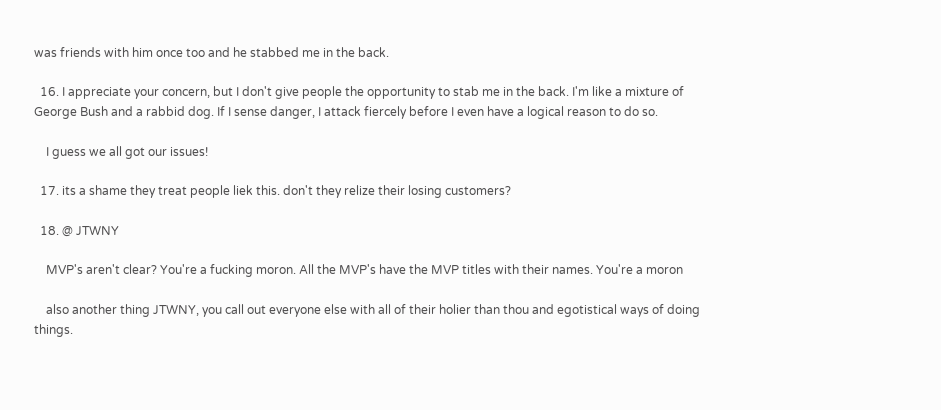was friends with him once too and he stabbed me in the back.

  16. I appreciate your concern, but I don't give people the opportunity to stab me in the back. I'm like a mixture of George Bush and a rabbid dog. If I sense danger, I attack fiercely before I even have a logical reason to do so.

    I guess we all got our issues!

  17. its a shame they treat people liek this. don't they relize their losing customers?

  18. @ JTWNY

    MVP's aren't clear? You're a fucking moron. All the MVP's have the MVP titles with their names. You're a moron

    also another thing JTWNY, you call out everyone else with all of their holier than thou and egotistical ways of doing things.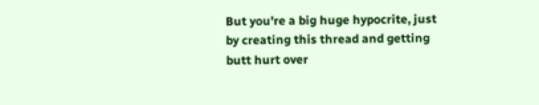But you're a big huge hypocrite, just by creating this thread and getting butt hurt over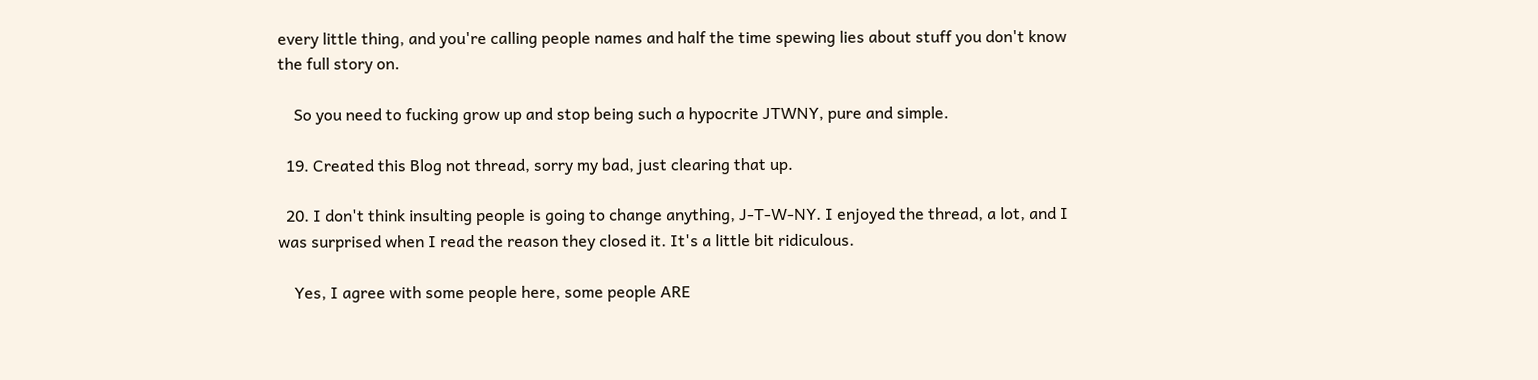every little thing, and you're calling people names and half the time spewing lies about stuff you don't know the full story on.

    So you need to fucking grow up and stop being such a hypocrite JTWNY, pure and simple.

  19. Created this Blog not thread, sorry my bad, just clearing that up.

  20. I don't think insulting people is going to change anything, J-T-W-NY. I enjoyed the thread, a lot, and I was surprised when I read the reason they closed it. It's a little bit ridiculous.

    Yes, I agree with some people here, some people ARE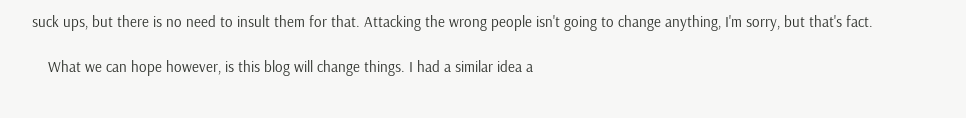suck ups, but there is no need to insult them for that. Attacking the wrong people isn't going to change anything, I'm sorry, but that's fact.

    What we can hope however, is this blog will change things. I had a similar idea a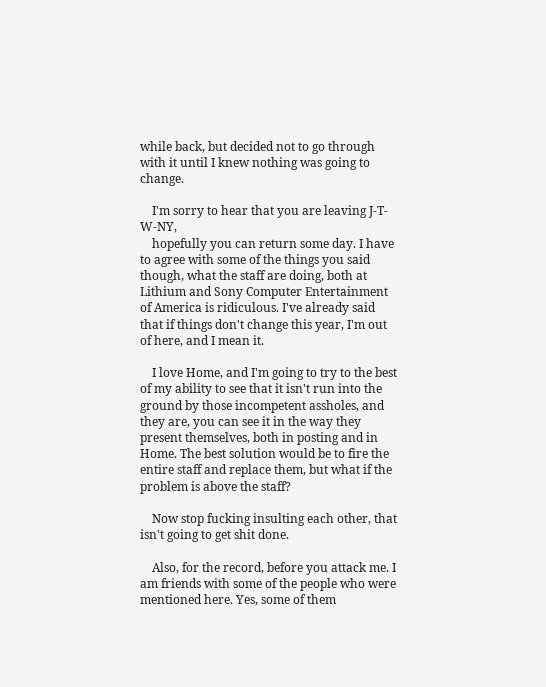while back, but decided not to go through with it until I knew nothing was going to change.

    I'm sorry to hear that you are leaving J-T-W-NY,
    hopefully you can return some day. I have to agree with some of the things you said though, what the staff are doing, both at Lithium and Sony Computer Entertainment of America is ridiculous. I've already said that if things don't change this year, I'm out of here, and I mean it.

    I love Home, and I'm going to try to the best of my ability to see that it isn't run into the ground by those incompetent assholes, and they are, you can see it in the way they present themselves, both in posting and in Home. The best solution would be to fire the entire staff and replace them, but what if the problem is above the staff?

    Now stop fucking insulting each other, that isn't going to get shit done.

    Also, for the record, before you attack me. I am friends with some of the people who were mentioned here. Yes, some of them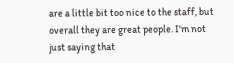are a little bit too nice to the staff, but overall they are great people. I'm not just saying that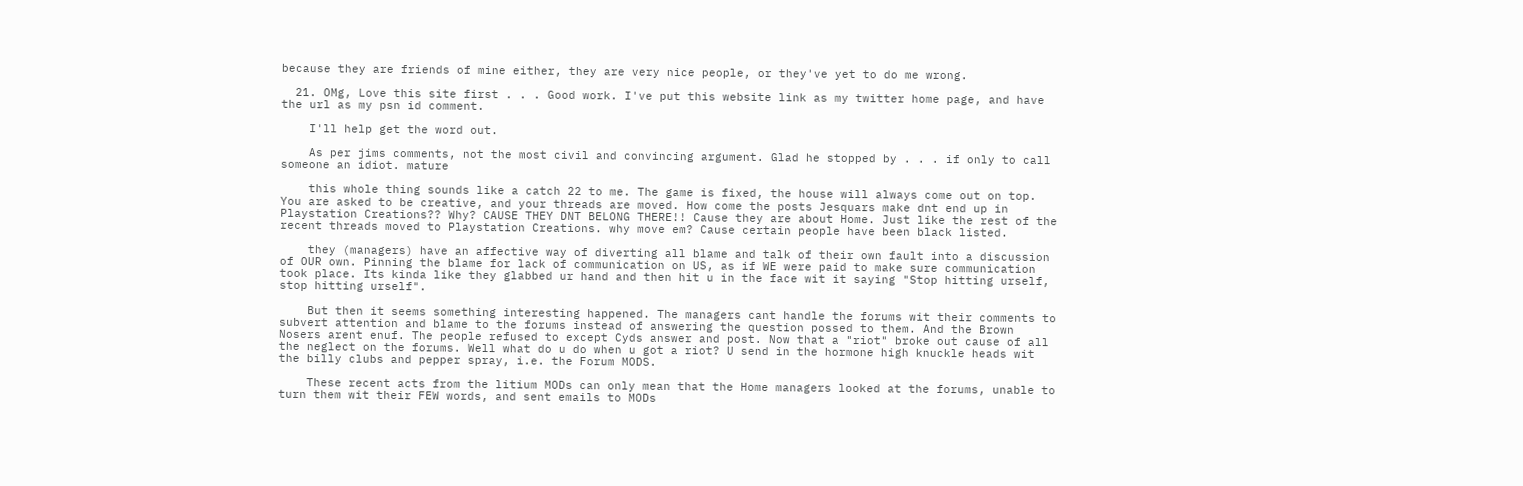because they are friends of mine either, they are very nice people, or they've yet to do me wrong.

  21. OMg, Love this site first . . . Good work. I've put this website link as my twitter home page, and have the url as my psn id comment.

    I'll help get the word out.

    As per jims comments, not the most civil and convincing argument. Glad he stopped by . . . if only to call someone an idiot. mature

    this whole thing sounds like a catch 22 to me. The game is fixed, the house will always come out on top. You are asked to be creative, and your threads are moved. How come the posts Jesquars make dnt end up in Playstation Creations?? Why? CAUSE THEY DNT BELONG THERE!! Cause they are about Home. Just like the rest of the recent threads moved to Playstation Creations. why move em? Cause certain people have been black listed.

    they (managers) have an affective way of diverting all blame and talk of their own fault into a discussion of OUR own. Pinning the blame for lack of communication on US, as if WE were paid to make sure communication took place. Its kinda like they glabbed ur hand and then hit u in the face wit it saying "Stop hitting urself, stop hitting urself".

    But then it seems something interesting happened. The managers cant handle the forums wit their comments to subvert attention and blame to the forums instead of answering the question possed to them. And the Brown Nosers arent enuf. The people refused to except Cyds answer and post. Now that a "riot" broke out cause of all the neglect on the forums. Well what do u do when u got a riot? U send in the hormone high knuckle heads wit the billy clubs and pepper spray, i.e. the Forum MODS.

    These recent acts from the litium MODs can only mean that the Home managers looked at the forums, unable to turn them wit their FEW words, and sent emails to MODs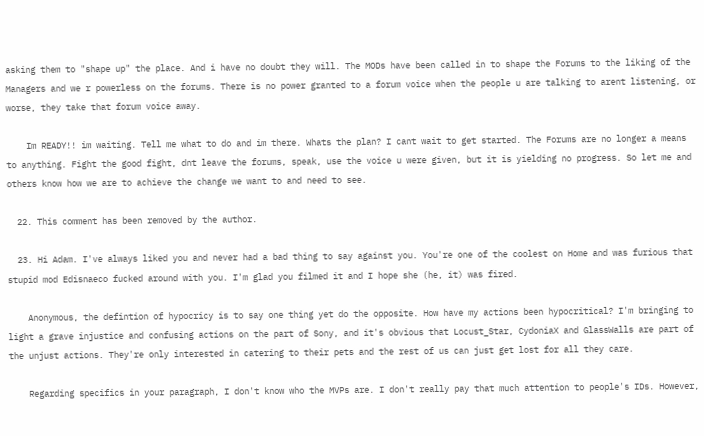asking them to "shape up" the place. And i have no doubt they will. The MODs have been called in to shape the Forums to the liking of the Managers and we r powerless on the forums. There is no power granted to a forum voice when the people u are talking to arent listening, or worse, they take that forum voice away.

    Im READY!! im waiting. Tell me what to do and im there. Whats the plan? I cant wait to get started. The Forums are no longer a means to anything. Fight the good fight, dnt leave the forums, speak, use the voice u were given, but it is yielding no progress. So let me and others know how we are to achieve the change we want to and need to see.

  22. This comment has been removed by the author.

  23. Hi Adam. I've always liked you and never had a bad thing to say against you. You're one of the coolest on Home and was furious that stupid mod Edisnaeco fucked around with you. I'm glad you filmed it and I hope she (he, it) was fired.

    Anonymous, the defintion of hypocricy is to say one thing yet do the opposite. How have my actions been hypocritical? I'm bringing to light a grave injustice and confusing actions on the part of Sony, and it's obvious that Locust_Star, CydoniaX and GlassWalls are part of the unjust actions. They're only interested in catering to their pets and the rest of us can just get lost for all they care.

    Regarding specifics in your paragraph, I don't know who the MVPs are. I don't really pay that much attention to people's IDs. However,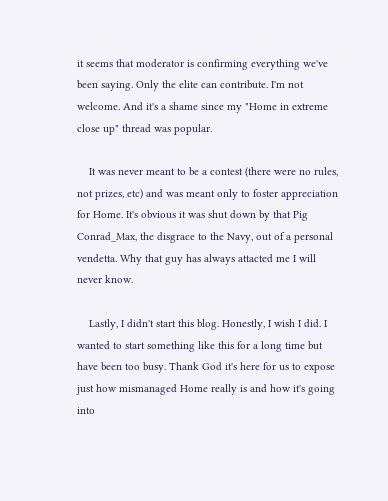it seems that moderator is confirming everything we've been saying. Only the elite can contribute. I'm not welcome. And it's a shame since my "Home in extreme close up" thread was popular.

    It was never meant to be a contest (there were no rules, not prizes, etc) and was meant only to foster appreciation for Home. It's obvious it was shut down by that Pig Conrad_Max, the disgrace to the Navy, out of a personal vendetta. Why that guy has always attacted me I will never know.

    Lastly, I didn't start this blog. Honestly, I wish I did. I wanted to start something like this for a long time but have been too busy. Thank God it's here for us to expose just how mismanaged Home really is and how it's going into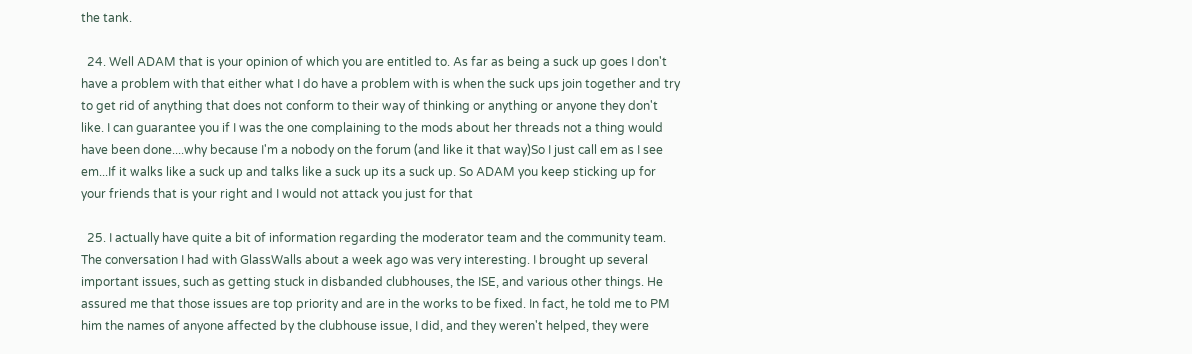the tank.

  24. Well ADAM that is your opinion of which you are entitled to. As far as being a suck up goes I don't have a problem with that either what I do have a problem with is when the suck ups join together and try to get rid of anything that does not conform to their way of thinking or anything or anyone they don't like. I can guarantee you if I was the one complaining to the mods about her threads not a thing would have been done....why because I'm a nobody on the forum (and like it that way)So I just call em as I see em...If it walks like a suck up and talks like a suck up its a suck up. So ADAM you keep sticking up for your friends that is your right and I would not attack you just for that

  25. I actually have quite a bit of information regarding the moderator team and the community team. The conversation I had with GlassWalls about a week ago was very interesting. I brought up several important issues, such as getting stuck in disbanded clubhouses, the ISE, and various other things. He assured me that those issues are top priority and are in the works to be fixed. In fact, he told me to PM him the names of anyone affected by the clubhouse issue, I did, and they weren't helped, they were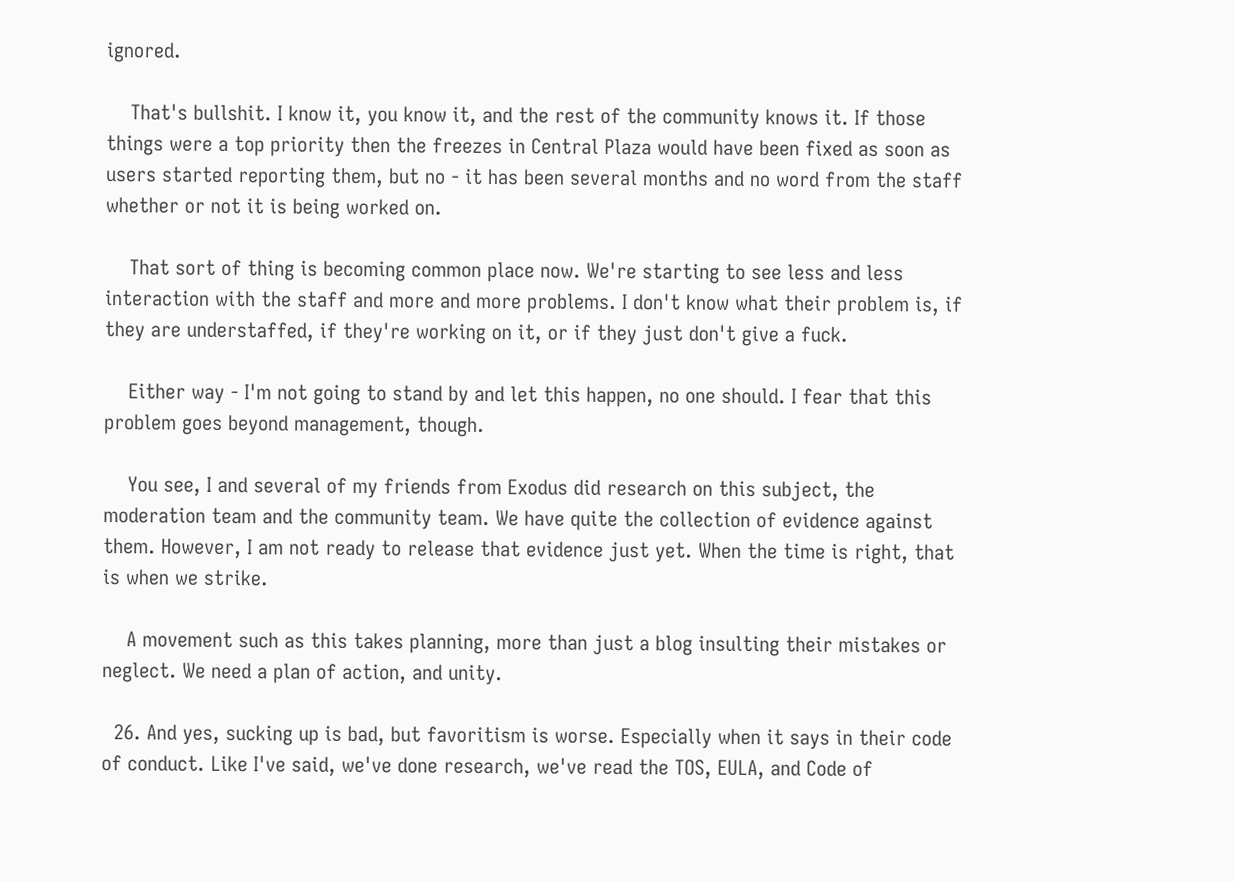ignored.

    That's bullshit. I know it, you know it, and the rest of the community knows it. If those things were a top priority then the freezes in Central Plaza would have been fixed as soon as users started reporting them, but no - it has been several months and no word from the staff whether or not it is being worked on.

    That sort of thing is becoming common place now. We're starting to see less and less interaction with the staff and more and more problems. I don't know what their problem is, if they are understaffed, if they're working on it, or if they just don't give a fuck.

    Either way - I'm not going to stand by and let this happen, no one should. I fear that this problem goes beyond management, though.

    You see, I and several of my friends from Exodus did research on this subject, the moderation team and the community team. We have quite the collection of evidence against them. However, I am not ready to release that evidence just yet. When the time is right, that is when we strike.

    A movement such as this takes planning, more than just a blog insulting their mistakes or neglect. We need a plan of action, and unity.

  26. And yes, sucking up is bad, but favoritism is worse. Especially when it says in their code of conduct. Like I've said, we've done research, we've read the TOS, EULA, and Code of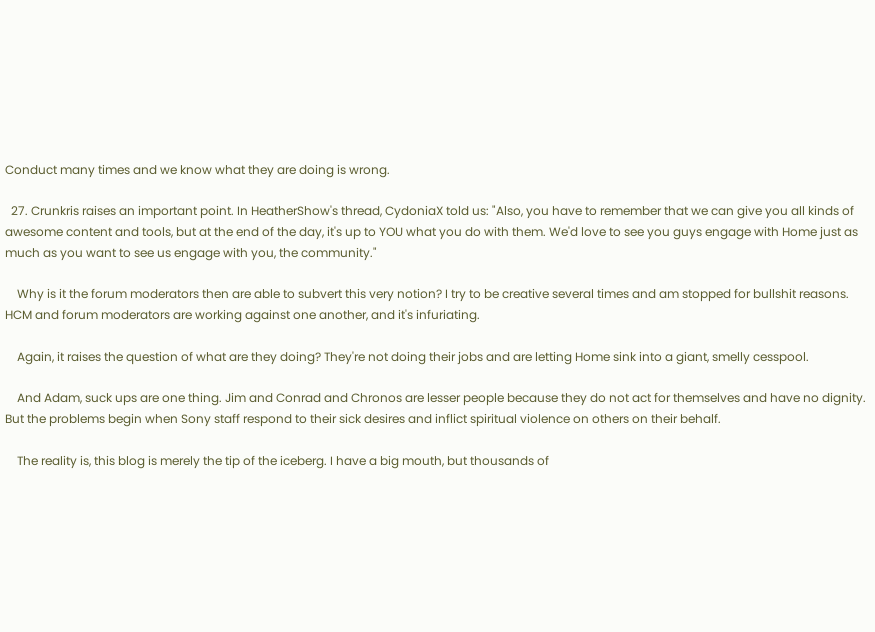Conduct many times and we know what they are doing is wrong.

  27. Crunkris raises an important point. In HeatherShow's thread, CydoniaX told us: "Also, you have to remember that we can give you all kinds of awesome content and tools, but at the end of the day, it's up to YOU what you do with them. We'd love to see you guys engage with Home just as much as you want to see us engage with you, the community."

    Why is it the forum moderators then are able to subvert this very notion? I try to be creative several times and am stopped for bullshit reasons. HCM and forum moderators are working against one another, and it's infuriating.

    Again, it raises the question of what are they doing? They're not doing their jobs and are letting Home sink into a giant, smelly cesspool.

    And Adam, suck ups are one thing. Jim and Conrad and Chronos are lesser people because they do not act for themselves and have no dignity. But the problems begin when Sony staff respond to their sick desires and inflict spiritual violence on others on their behalf.

    The reality is, this blog is merely the tip of the iceberg. I have a big mouth, but thousands of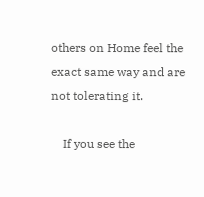others on Home feel the exact same way and are not tolerating it.

    If you see the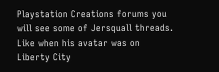Playstation Creations forums you will see some of Jersquall threads. Like when his avatar was on Liberty City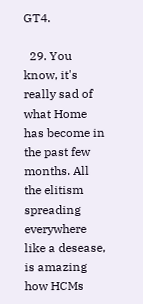GT4.

  29. You know, it's really sad of what Home has become in the past few months. All the elitism spreading everywhere like a desease, is amazing how HCMs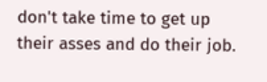don't take time to get up their asses and do their job.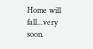Home will fall...very soon.